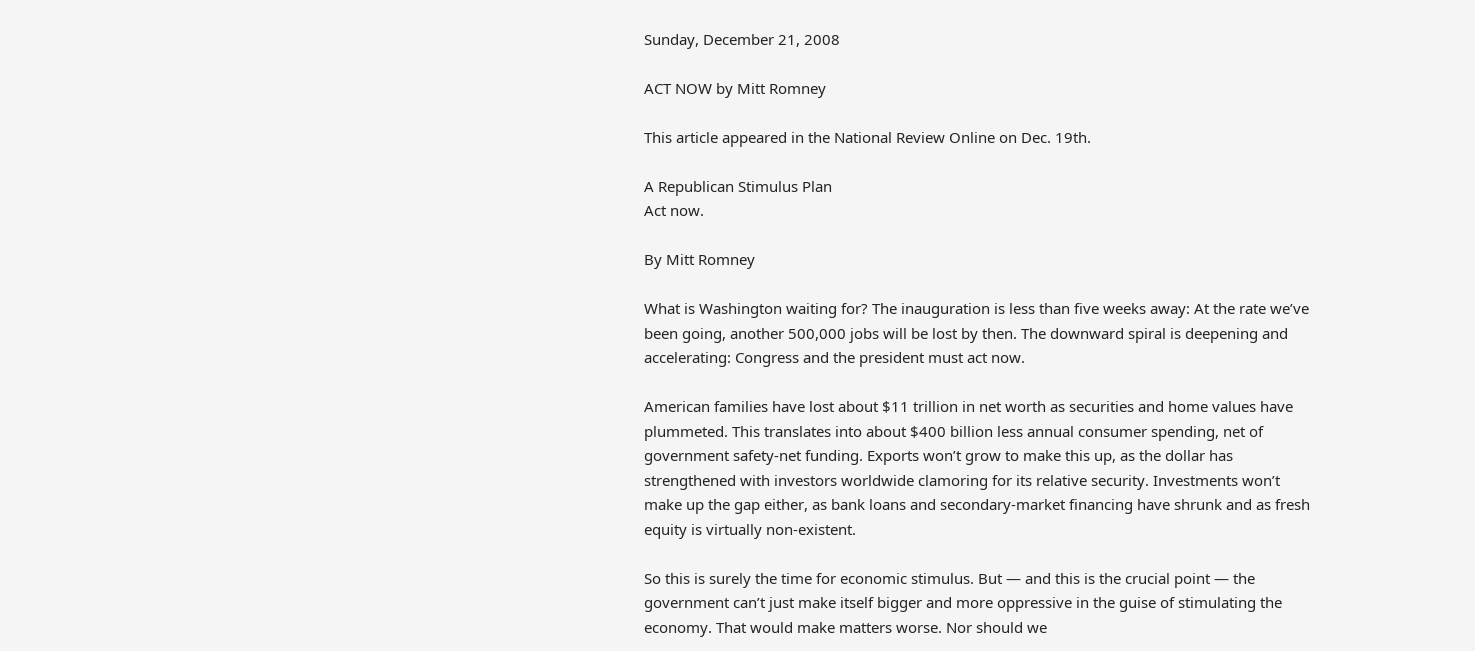Sunday, December 21, 2008

ACT NOW by Mitt Romney

This article appeared in the National Review Online on Dec. 19th.

A Republican Stimulus Plan
Act now.

By Mitt Romney

What is Washington waiting for? The inauguration is less than five weeks away: At the rate we’ve been going, another 500,000 jobs will be lost by then. The downward spiral is deepening and accelerating: Congress and the president must act now.

American families have lost about $11 trillion in net worth as securities and home values have plummeted. This translates into about $400 billion less annual consumer spending, net of government safety-net funding. Exports won’t grow to make this up, as the dollar has strengthened with investors worldwide clamoring for its relative security. Investments won’t make up the gap either, as bank loans and secondary-market financing have shrunk and as fresh equity is virtually non-existent.

So this is surely the time for economic stimulus. But — and this is the crucial point — the government can’t just make itself bigger and more oppressive in the guise of stimulating the economy. That would make matters worse. Nor should we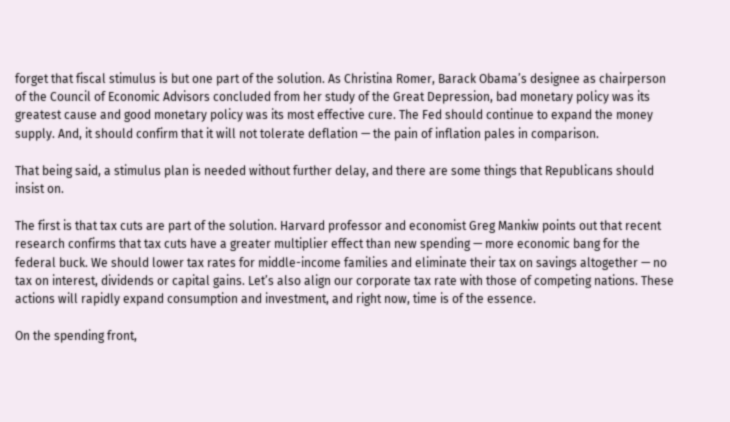forget that fiscal stimulus is but one part of the solution. As Christina Romer, Barack Obama’s designee as chairperson of the Council of Economic Advisors concluded from her study of the Great Depression, bad monetary policy was its greatest cause and good monetary policy was its most effective cure. The Fed should continue to expand the money supply. And, it should confirm that it will not tolerate deflation — the pain of inflation pales in comparison.

That being said, a stimulus plan is needed without further delay, and there are some things that Republicans should insist on.

The first is that tax cuts are part of the solution. Harvard professor and economist Greg Mankiw points out that recent research confirms that tax cuts have a greater multiplier effect than new spending — more economic bang for the federal buck. We should lower tax rates for middle-income families and eliminate their tax on savings altogether — no tax on interest, dividends or capital gains. Let’s also align our corporate tax rate with those of competing nations. These actions will rapidly expand consumption and investment, and right now, time is of the essence.

On the spending front,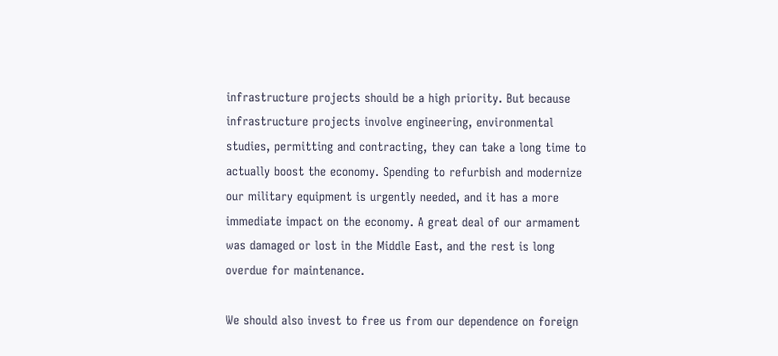infrastructure projects should be a high priority. But because infrastructure projects involve engineering, environmental studies, permitting and contracting, they can take a long time to actually boost the economy. Spending to refurbish and modernize our military equipment is urgently needed, and it has a more immediate impact on the economy. A great deal of our armament was damaged or lost in the Middle East, and the rest is long overdue for maintenance.

We should also invest to free us from our dependence on foreign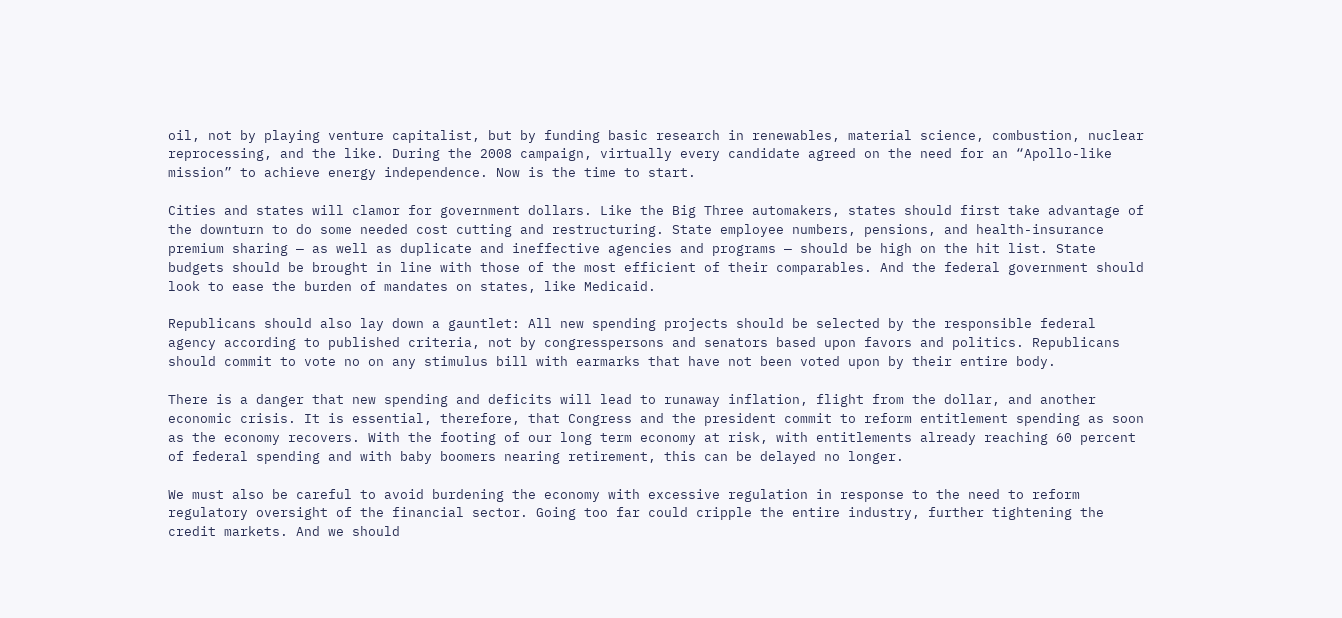oil, not by playing venture capitalist, but by funding basic research in renewables, material science, combustion, nuclear reprocessing, and the like. During the 2008 campaign, virtually every candidate agreed on the need for an “Apollo-like mission” to achieve energy independence. Now is the time to start.

Cities and states will clamor for government dollars. Like the Big Three automakers, states should first take advantage of the downturn to do some needed cost cutting and restructuring. State employee numbers, pensions, and health-insurance premium sharing — as well as duplicate and ineffective agencies and programs — should be high on the hit list. State budgets should be brought in line with those of the most efficient of their comparables. And the federal government should look to ease the burden of mandates on states, like Medicaid.

Republicans should also lay down a gauntlet: All new spending projects should be selected by the responsible federal agency according to published criteria, not by congresspersons and senators based upon favors and politics. Republicans should commit to vote no on any stimulus bill with earmarks that have not been voted upon by their entire body.

There is a danger that new spending and deficits will lead to runaway inflation, flight from the dollar, and another economic crisis. It is essential, therefore, that Congress and the president commit to reform entitlement spending as soon as the economy recovers. With the footing of our long term economy at risk, with entitlements already reaching 60 percent of federal spending and with baby boomers nearing retirement, this can be delayed no longer.

We must also be careful to avoid burdening the economy with excessive regulation in response to the need to reform regulatory oversight of the financial sector. Going too far could cripple the entire industry, further tightening the credit markets. And we should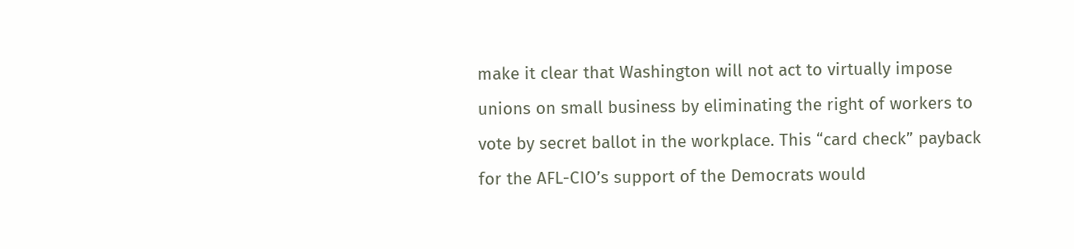make it clear that Washington will not act to virtually impose unions on small business by eliminating the right of workers to vote by secret ballot in the workplace. This “card check” payback for the AFL-CIO’s support of the Democrats would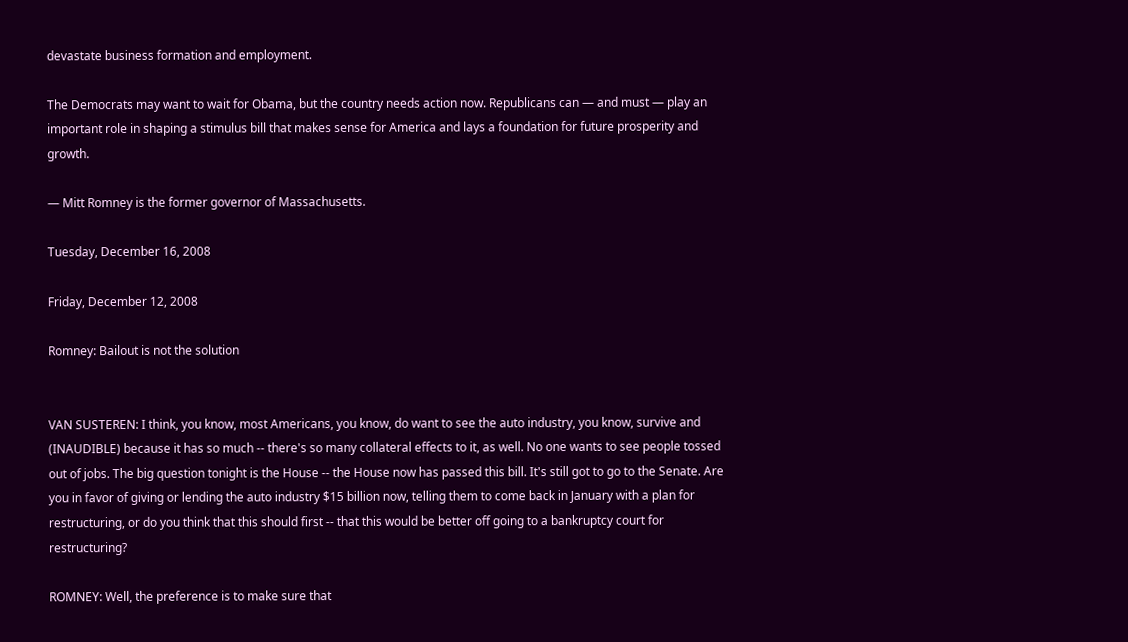devastate business formation and employment.

The Democrats may want to wait for Obama, but the country needs action now. Republicans can — and must — play an important role in shaping a stimulus bill that makes sense for America and lays a foundation for future prosperity and growth.

— Mitt Romney is the former governor of Massachusetts.

Tuesday, December 16, 2008

Friday, December 12, 2008

Romney: Bailout is not the solution


VAN SUSTEREN: I think, you know, most Americans, you know, do want to see the auto industry, you know, survive and (INAUDIBLE) because it has so much -- there's so many collateral effects to it, as well. No one wants to see people tossed out of jobs. The big question tonight is the House -- the House now has passed this bill. It's still got to go to the Senate. Are you in favor of giving or lending the auto industry $15 billion now, telling them to come back in January with a plan for restructuring, or do you think that this should first -- that this would be better off going to a bankruptcy court for restructuring?

ROMNEY: Well, the preference is to make sure that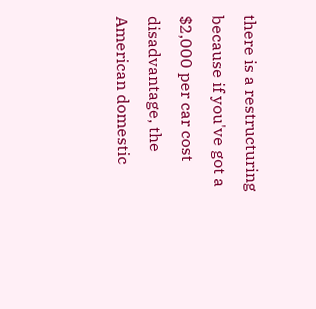there is a restructuring because if you've got a $2,000 per car cost disadvantage, the American domestic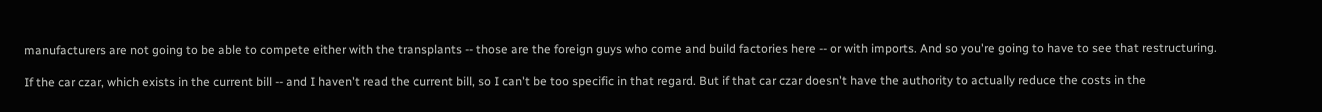manufacturers are not going to be able to compete either with the transplants -- those are the foreign guys who come and build factories here -- or with imports. And so you're going to have to see that restructuring.

If the car czar, which exists in the current bill -- and I haven't read the current bill, so I can't be too specific in that regard. But if that car czar doesn't have the authority to actually reduce the costs in the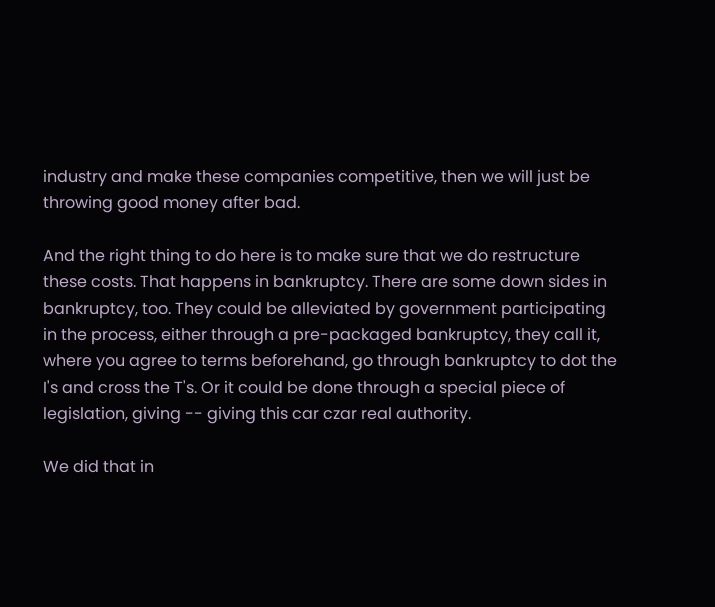industry and make these companies competitive, then we will just be throwing good money after bad.

And the right thing to do here is to make sure that we do restructure these costs. That happens in bankruptcy. There are some down sides in bankruptcy, too. They could be alleviated by government participating in the process, either through a pre-packaged bankruptcy, they call it, where you agree to terms beforehand, go through bankruptcy to dot the I's and cross the T's. Or it could be done through a special piece of legislation, giving -- giving this car czar real authority.

We did that in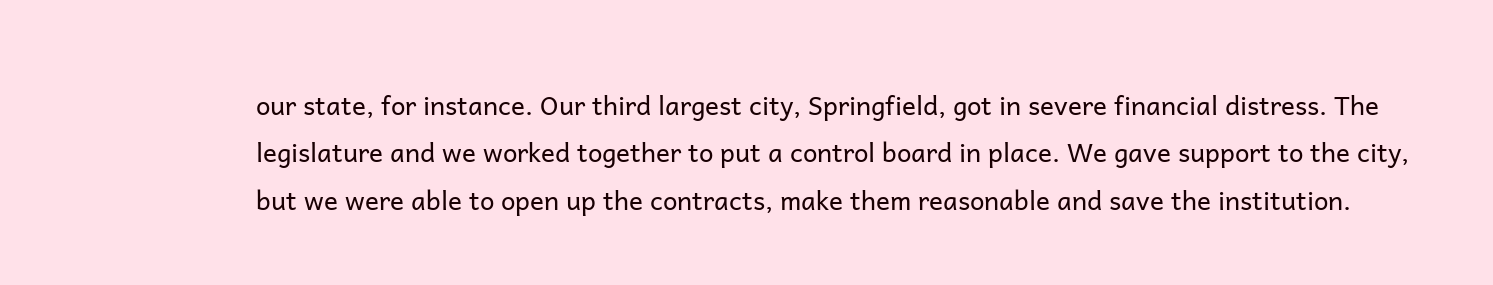our state, for instance. Our third largest city, Springfield, got in severe financial distress. The legislature and we worked together to put a control board in place. We gave support to the city, but we were able to open up the contracts, make them reasonable and save the institution.